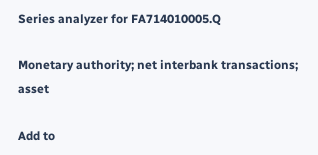Series analyzer for FA714010005.Q

Monetary authority; net interbank transactions; asset

Add to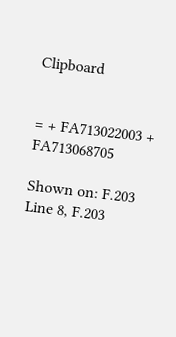Clipboard


= + FA713022003 + FA713068705

Shown on: F.203 Line 8, F.203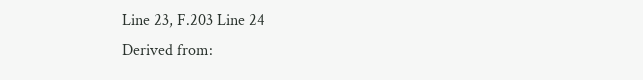Line 23, F.203 Line 24
Derived from: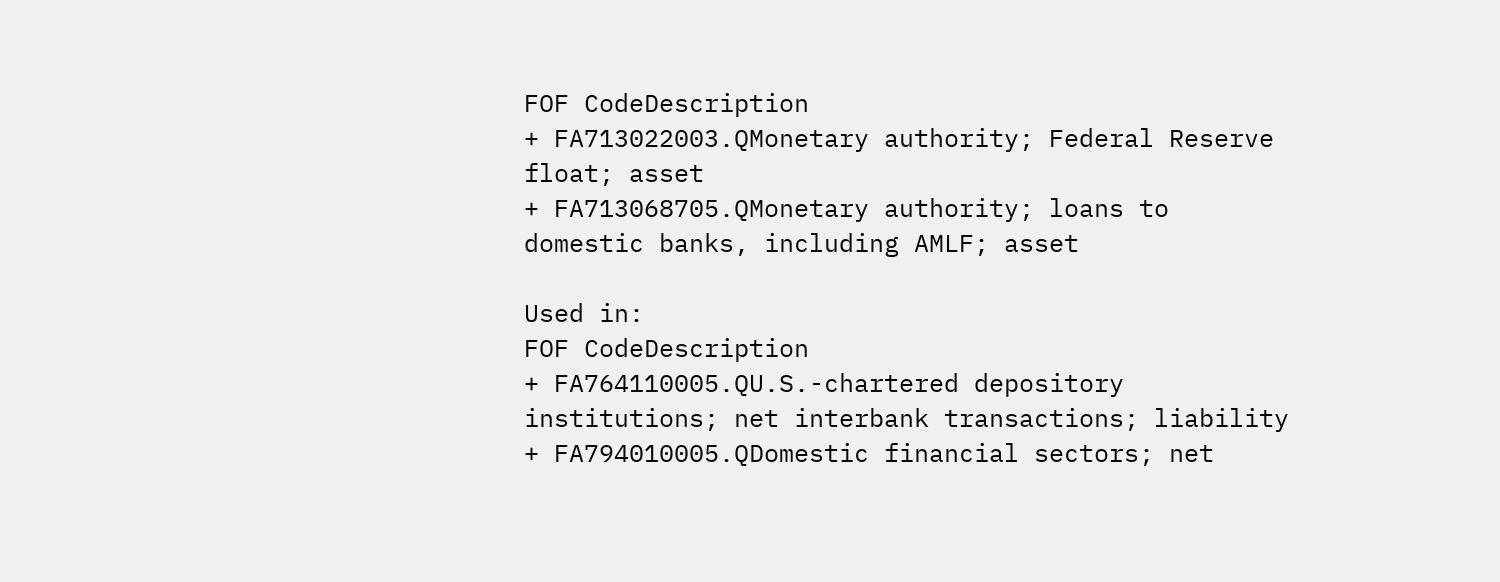FOF CodeDescription
+ FA713022003.QMonetary authority; Federal Reserve float; asset
+ FA713068705.QMonetary authority; loans to domestic banks, including AMLF; asset

Used in:
FOF CodeDescription
+ FA764110005.QU.S.-chartered depository institutions; net interbank transactions; liability
+ FA794010005.QDomestic financial sectors; net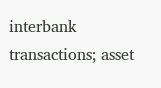interbank transactions; asset